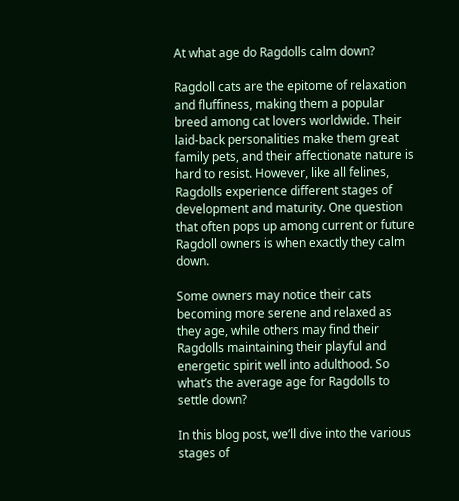At what age do Ragdolls calm down?

Ragdoll cats are the epitome of relaxation and fluffiness, making them a popular breed among cat lovers worldwide. Their laid-back personalities make them great family pets, and their affectionate nature is hard to resist. However, like all felines, Ragdolls experience different stages of development and maturity. One question that often pops up among current or future Ragdoll owners is when exactly they calm down.

Some owners may notice their cats becoming more serene and relaxed as they age, while others may find their Ragdolls maintaining their playful and energetic spirit well into adulthood. So what’s the average age for Ragdolls to settle down?

In this blog post, we’ll dive into the various stages of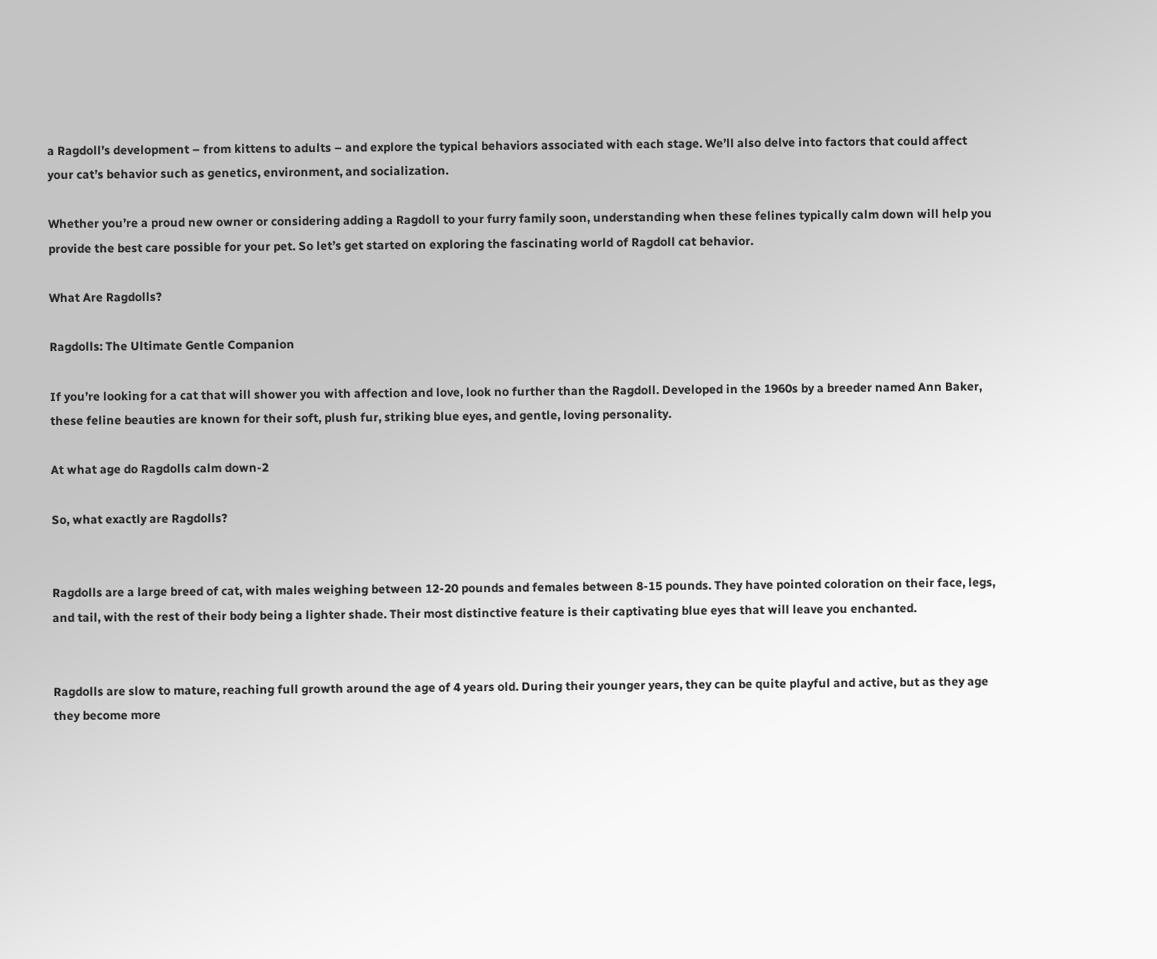a Ragdoll’s development – from kittens to adults – and explore the typical behaviors associated with each stage. We’ll also delve into factors that could affect your cat’s behavior such as genetics, environment, and socialization.

Whether you’re a proud new owner or considering adding a Ragdoll to your furry family soon, understanding when these felines typically calm down will help you provide the best care possible for your pet. So let’s get started on exploring the fascinating world of Ragdoll cat behavior.

What Are Ragdolls?

Ragdolls: The Ultimate Gentle Companion

If you’re looking for a cat that will shower you with affection and love, look no further than the Ragdoll. Developed in the 1960s by a breeder named Ann Baker, these feline beauties are known for their soft, plush fur, striking blue eyes, and gentle, loving personality.

At what age do Ragdolls calm down-2

So, what exactly are Ragdolls?


Ragdolls are a large breed of cat, with males weighing between 12-20 pounds and females between 8-15 pounds. They have pointed coloration on their face, legs, and tail, with the rest of their body being a lighter shade. Their most distinctive feature is their captivating blue eyes that will leave you enchanted.


Ragdolls are slow to mature, reaching full growth around the age of 4 years old. During their younger years, they can be quite playful and active, but as they age they become more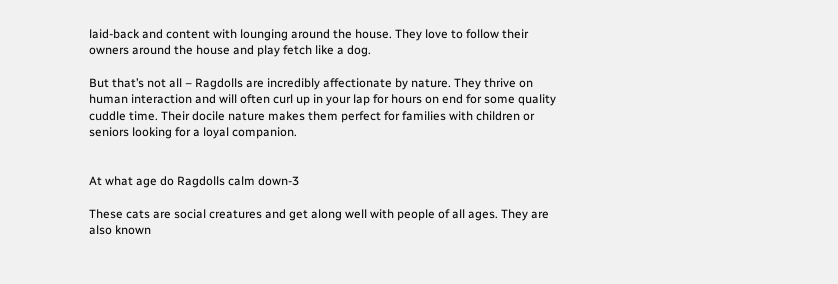laid-back and content with lounging around the house. They love to follow their owners around the house and play fetch like a dog.

But that’s not all – Ragdolls are incredibly affectionate by nature. They thrive on human interaction and will often curl up in your lap for hours on end for some quality cuddle time. Their docile nature makes them perfect for families with children or seniors looking for a loyal companion.


At what age do Ragdolls calm down-3

These cats are social creatures and get along well with people of all ages. They are also known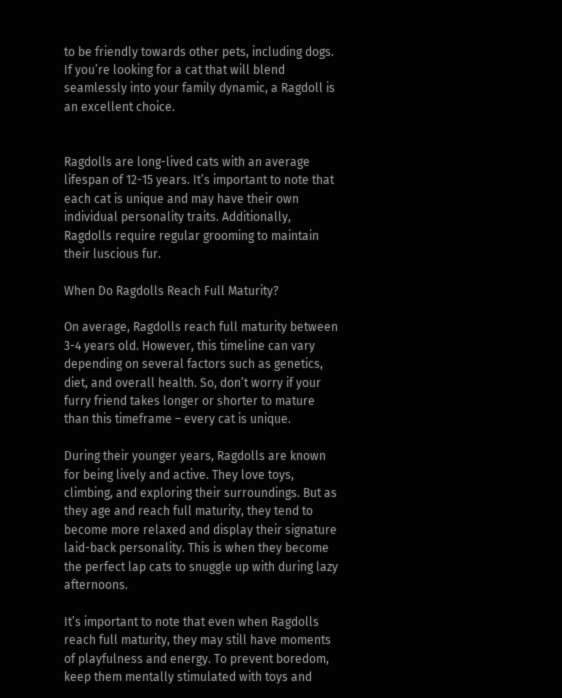to be friendly towards other pets, including dogs. If you’re looking for a cat that will blend seamlessly into your family dynamic, a Ragdoll is an excellent choice.


Ragdolls are long-lived cats with an average lifespan of 12-15 years. It’s important to note that each cat is unique and may have their own individual personality traits. Additionally, Ragdolls require regular grooming to maintain their luscious fur.

When Do Ragdolls Reach Full Maturity?

On average, Ragdolls reach full maturity between 3-4 years old. However, this timeline can vary depending on several factors such as genetics, diet, and overall health. So, don’t worry if your furry friend takes longer or shorter to mature than this timeframe – every cat is unique.

During their younger years, Ragdolls are known for being lively and active. They love toys, climbing, and exploring their surroundings. But as they age and reach full maturity, they tend to become more relaxed and display their signature laid-back personality. This is when they become the perfect lap cats to snuggle up with during lazy afternoons.

It’s important to note that even when Ragdolls reach full maturity, they may still have moments of playfulness and energy. To prevent boredom, keep them mentally stimulated with toys and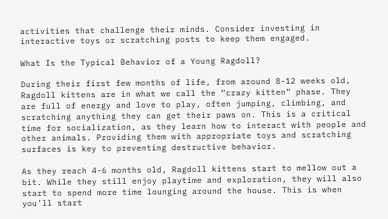activities that challenge their minds. Consider investing in interactive toys or scratching posts to keep them engaged.

What Is the Typical Behavior of a Young Ragdoll?

During their first few months of life, from around 8-12 weeks old, Ragdoll kittens are in what we call the “crazy kitten” phase. They are full of energy and love to play, often jumping, climbing, and scratching anything they can get their paws on. This is a critical time for socialization, as they learn how to interact with people and other animals. Providing them with appropriate toys and scratching surfaces is key to preventing destructive behavior.

As they reach 4-6 months old, Ragdoll kittens start to mellow out a bit. While they still enjoy playtime and exploration, they will also start to spend more time lounging around the house. This is when you’ll start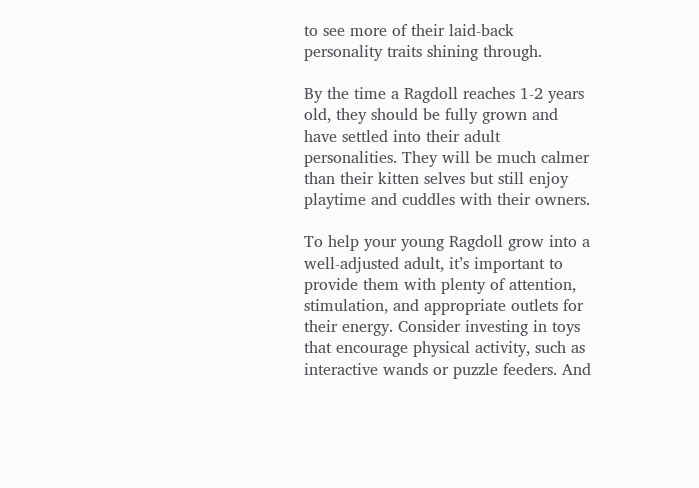to see more of their laid-back personality traits shining through.

By the time a Ragdoll reaches 1-2 years old, they should be fully grown and have settled into their adult personalities. They will be much calmer than their kitten selves but still enjoy playtime and cuddles with their owners.

To help your young Ragdoll grow into a well-adjusted adult, it’s important to provide them with plenty of attention, stimulation, and appropriate outlets for their energy. Consider investing in toys that encourage physical activity, such as interactive wands or puzzle feeders. And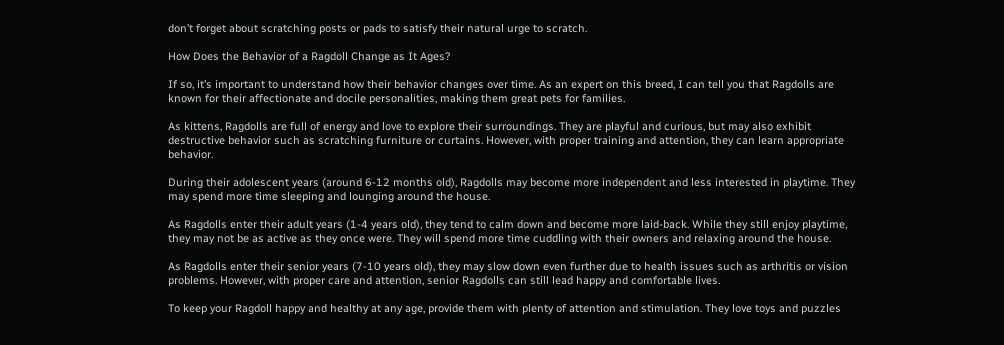don’t forget about scratching posts or pads to satisfy their natural urge to scratch.

How Does the Behavior of a Ragdoll Change as It Ages?

If so, it’s important to understand how their behavior changes over time. As an expert on this breed, I can tell you that Ragdolls are known for their affectionate and docile personalities, making them great pets for families.

As kittens, Ragdolls are full of energy and love to explore their surroundings. They are playful and curious, but may also exhibit destructive behavior such as scratching furniture or curtains. However, with proper training and attention, they can learn appropriate behavior.

During their adolescent years (around 6-12 months old), Ragdolls may become more independent and less interested in playtime. They may spend more time sleeping and lounging around the house.

As Ragdolls enter their adult years (1-4 years old), they tend to calm down and become more laid-back. While they still enjoy playtime, they may not be as active as they once were. They will spend more time cuddling with their owners and relaxing around the house.

As Ragdolls enter their senior years (7-10 years old), they may slow down even further due to health issues such as arthritis or vision problems. However, with proper care and attention, senior Ragdolls can still lead happy and comfortable lives.

To keep your Ragdoll happy and healthy at any age, provide them with plenty of attention and stimulation. They love toys and puzzles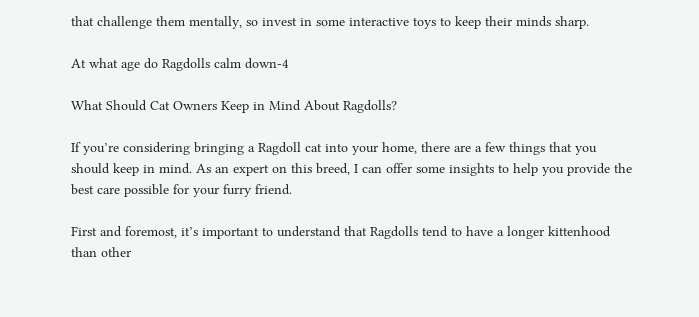that challenge them mentally, so invest in some interactive toys to keep their minds sharp.

At what age do Ragdolls calm down-4

What Should Cat Owners Keep in Mind About Ragdolls?

If you’re considering bringing a Ragdoll cat into your home, there are a few things that you should keep in mind. As an expert on this breed, I can offer some insights to help you provide the best care possible for your furry friend.

First and foremost, it’s important to understand that Ragdolls tend to have a longer kittenhood than other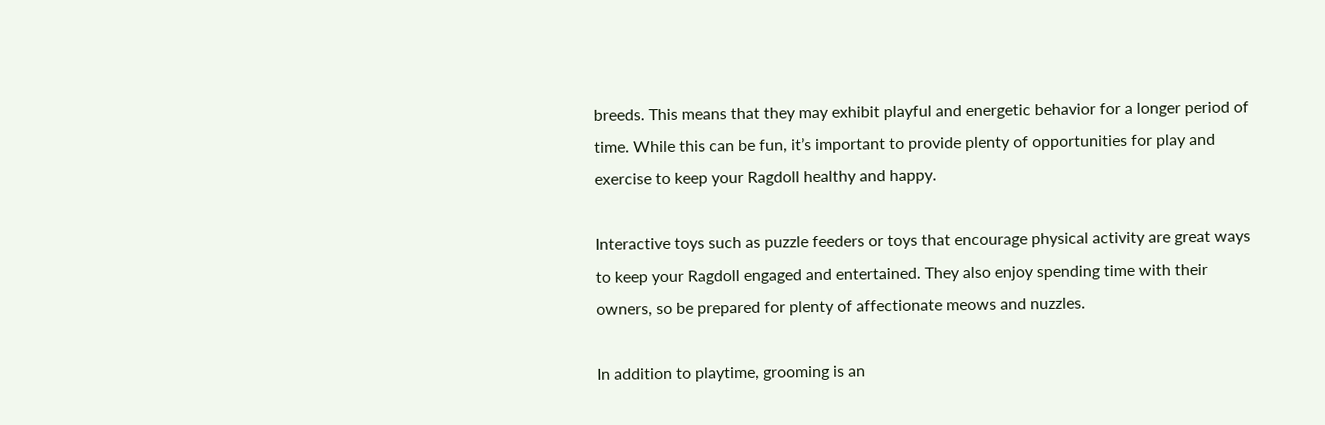breeds. This means that they may exhibit playful and energetic behavior for a longer period of time. While this can be fun, it’s important to provide plenty of opportunities for play and exercise to keep your Ragdoll healthy and happy.

Interactive toys such as puzzle feeders or toys that encourage physical activity are great ways to keep your Ragdoll engaged and entertained. They also enjoy spending time with their owners, so be prepared for plenty of affectionate meows and nuzzles.

In addition to playtime, grooming is an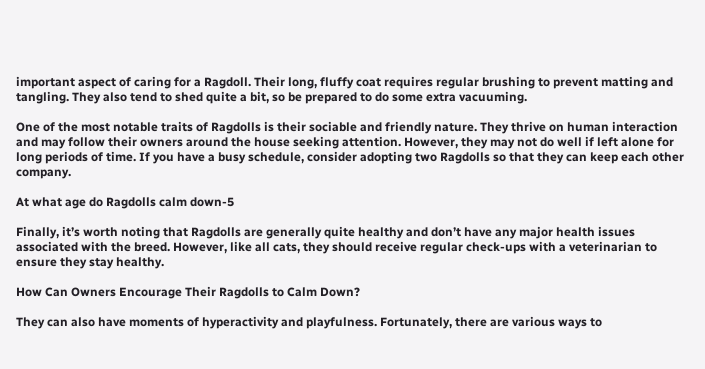important aspect of caring for a Ragdoll. Their long, fluffy coat requires regular brushing to prevent matting and tangling. They also tend to shed quite a bit, so be prepared to do some extra vacuuming.

One of the most notable traits of Ragdolls is their sociable and friendly nature. They thrive on human interaction and may follow their owners around the house seeking attention. However, they may not do well if left alone for long periods of time. If you have a busy schedule, consider adopting two Ragdolls so that they can keep each other company.

At what age do Ragdolls calm down-5

Finally, it’s worth noting that Ragdolls are generally quite healthy and don’t have any major health issues associated with the breed. However, like all cats, they should receive regular check-ups with a veterinarian to ensure they stay healthy.

How Can Owners Encourage Their Ragdolls to Calm Down?

They can also have moments of hyperactivity and playfulness. Fortunately, there are various ways to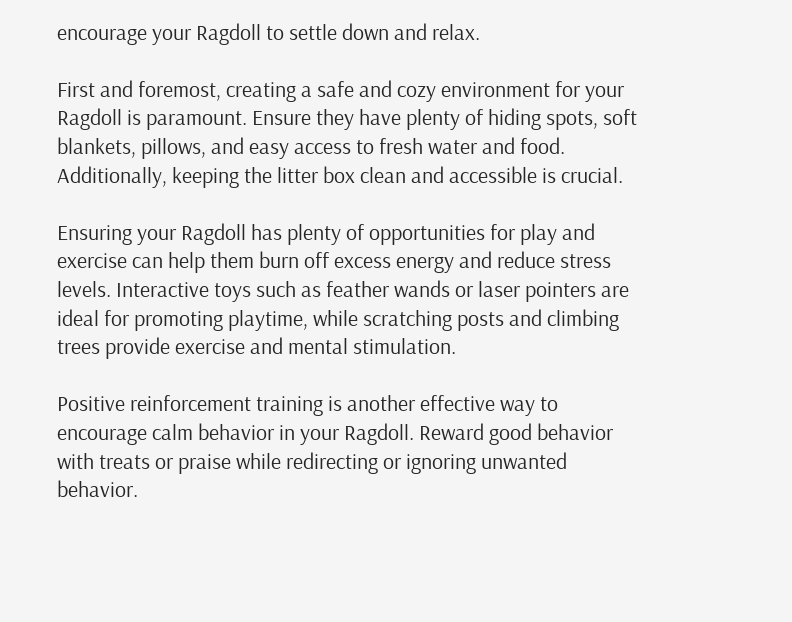encourage your Ragdoll to settle down and relax.

First and foremost, creating a safe and cozy environment for your Ragdoll is paramount. Ensure they have plenty of hiding spots, soft blankets, pillows, and easy access to fresh water and food. Additionally, keeping the litter box clean and accessible is crucial.

Ensuring your Ragdoll has plenty of opportunities for play and exercise can help them burn off excess energy and reduce stress levels. Interactive toys such as feather wands or laser pointers are ideal for promoting playtime, while scratching posts and climbing trees provide exercise and mental stimulation.

Positive reinforcement training is another effective way to encourage calm behavior in your Ragdoll. Reward good behavior with treats or praise while redirecting or ignoring unwanted behavior.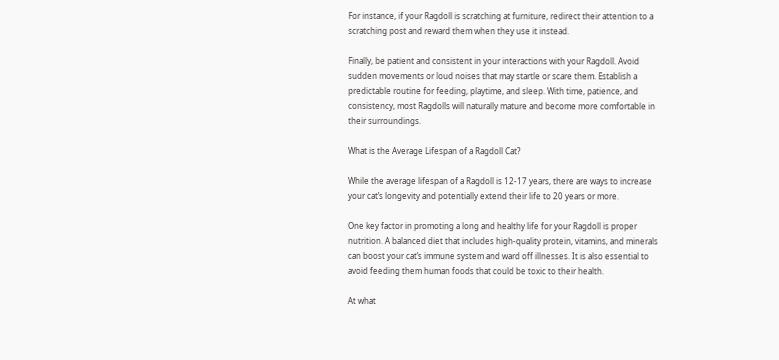For instance, if your Ragdoll is scratching at furniture, redirect their attention to a scratching post and reward them when they use it instead.

Finally, be patient and consistent in your interactions with your Ragdoll. Avoid sudden movements or loud noises that may startle or scare them. Establish a predictable routine for feeding, playtime, and sleep. With time, patience, and consistency, most Ragdolls will naturally mature and become more comfortable in their surroundings.

What is the Average Lifespan of a Ragdoll Cat?

While the average lifespan of a Ragdoll is 12-17 years, there are ways to increase your cat’s longevity and potentially extend their life to 20 years or more.

One key factor in promoting a long and healthy life for your Ragdoll is proper nutrition. A balanced diet that includes high-quality protein, vitamins, and minerals can boost your cat’s immune system and ward off illnesses. It is also essential to avoid feeding them human foods that could be toxic to their health.

At what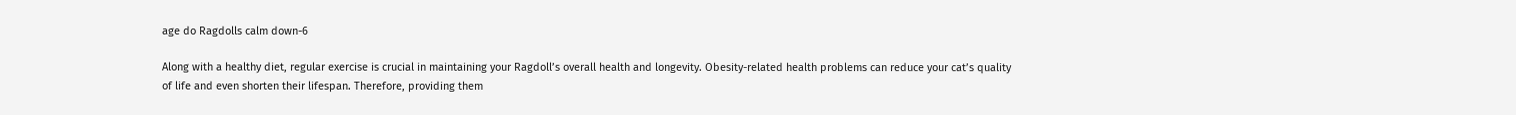age do Ragdolls calm down-6

Along with a healthy diet, regular exercise is crucial in maintaining your Ragdoll’s overall health and longevity. Obesity-related health problems can reduce your cat’s quality of life and even shorten their lifespan. Therefore, providing them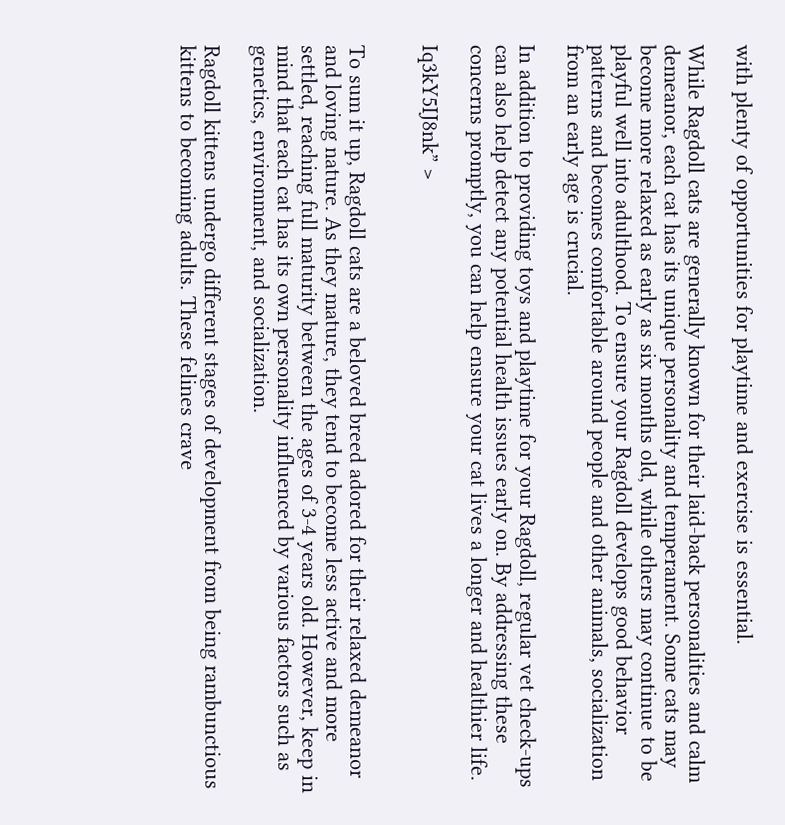with plenty of opportunities for playtime and exercise is essential.

While Ragdoll cats are generally known for their laid-back personalities and calm demeanor, each cat has its unique personality and temperament. Some cats may become more relaxed as early as six months old, while others may continue to be playful well into adulthood. To ensure your Ragdoll develops good behavior patterns and becomes comfortable around people and other animals, socialization from an early age is crucial.

In addition to providing toys and playtime for your Ragdoll, regular vet check-ups can also help detect any potential health issues early on. By addressing these concerns promptly, you can help ensure your cat lives a longer and healthier life.

Iq3kY5IJ8nk” >


To sum it up, Ragdoll cats are a beloved breed adored for their relaxed demeanor and loving nature. As they mature, they tend to become less active and more settled, reaching full maturity between the ages of 3-4 years old. However, keep in mind that each cat has its own personality influenced by various factors such as genetics, environment, and socialization.

Ragdoll kittens undergo different stages of development from being rambunctious kittens to becoming adults. These felines crave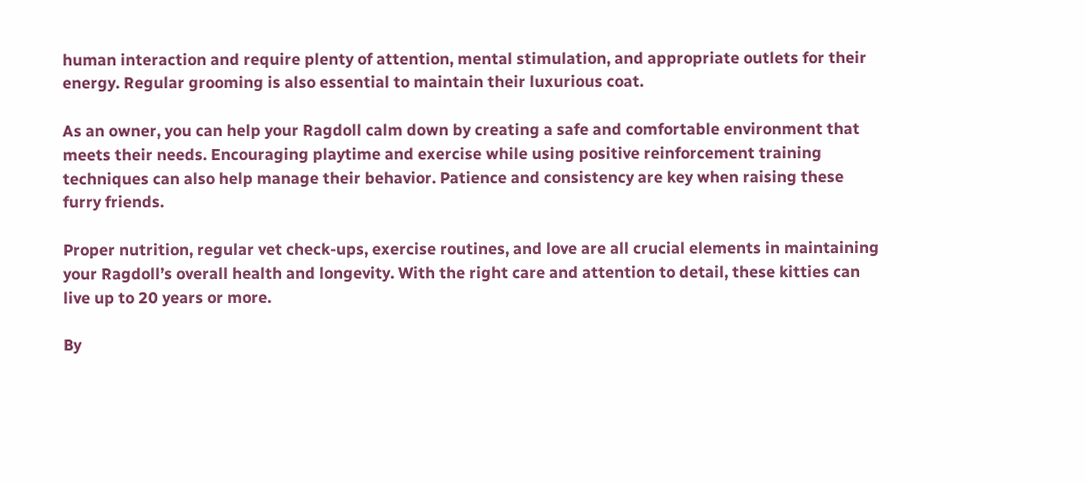human interaction and require plenty of attention, mental stimulation, and appropriate outlets for their energy. Regular grooming is also essential to maintain their luxurious coat.

As an owner, you can help your Ragdoll calm down by creating a safe and comfortable environment that meets their needs. Encouraging playtime and exercise while using positive reinforcement training techniques can also help manage their behavior. Patience and consistency are key when raising these furry friends.

Proper nutrition, regular vet check-ups, exercise routines, and love are all crucial elements in maintaining your Ragdoll’s overall health and longevity. With the right care and attention to detail, these kitties can live up to 20 years or more.

By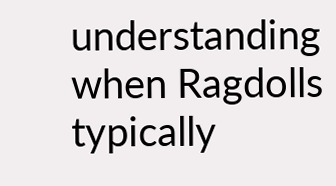understanding when Ragdolls typically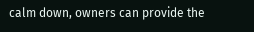calm down, owners can provide the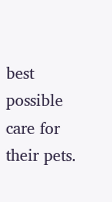best possible care for their pets.